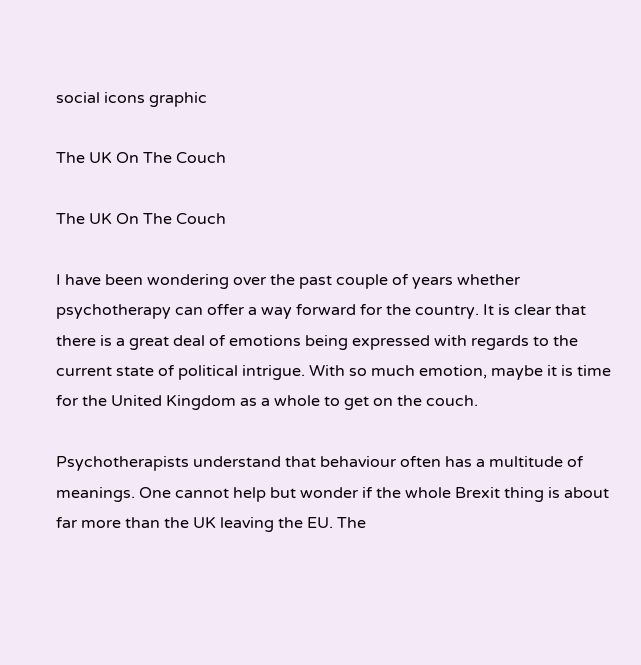social icons graphic

The UK On The Couch

The UK On The Couch

I have been wondering over the past couple of years whether psychotherapy can offer a way forward for the country. It is clear that there is a great deal of emotions being expressed with regards to the current state of political intrigue. With so much emotion, maybe it is time for the United Kingdom as a whole to get on the couch.

Psychotherapists understand that behaviour often has a multitude of meanings. One cannot help but wonder if the whole Brexit thing is about far more than the UK leaving the EU. The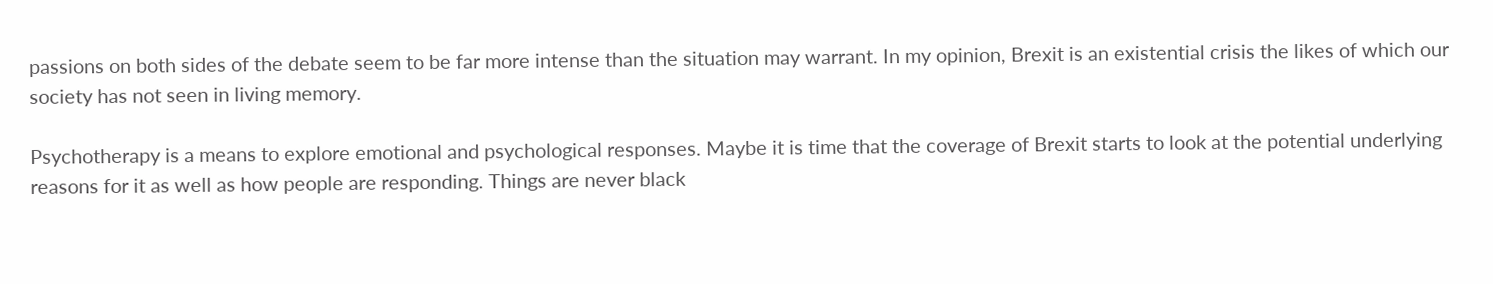passions on both sides of the debate seem to be far more intense than the situation may warrant. In my opinion, Brexit is an existential crisis the likes of which our society has not seen in living memory.

Psychotherapy is a means to explore emotional and psychological responses. Maybe it is time that the coverage of Brexit starts to look at the potential underlying reasons for it as well as how people are responding. Things are never black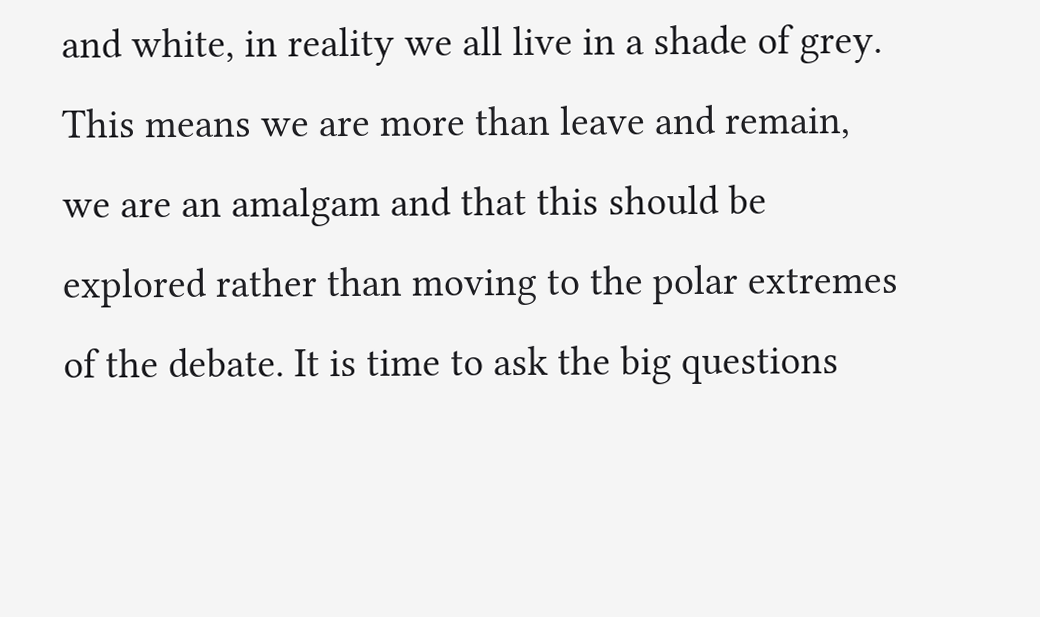and white, in reality we all live in a shade of grey. This means we are more than leave and remain, we are an amalgam and that this should be explored rather than moving to the polar extremes of the debate. It is time to ask the big questions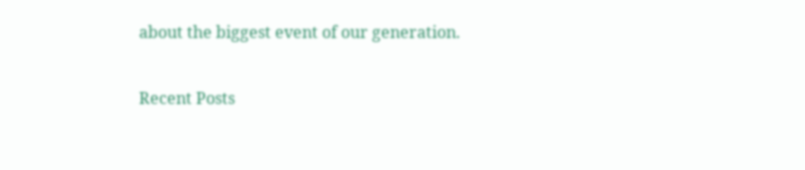about the biggest event of our generation.

Recent Posts